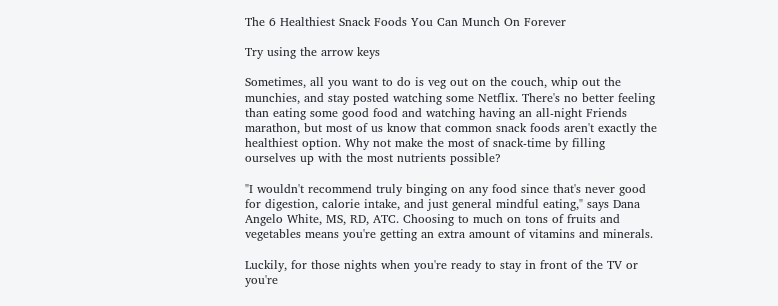The 6 Healthiest Snack Foods You Can Munch On Forever

Try using the arrow keys

Sometimes, all you want to do is veg out on the couch, whip out the munchies, and stay posted watching some Netflix. There's no better feeling than eating some good food and watching having an all-night Friends marathon, but most of us know that common snack foods aren't exactly the healthiest option. Why not make the most of snack-time by filling ourselves up with the most nutrients possible?

"I wouldn't recommend truly binging on any food since that's never good for digestion, calorie intake, and just general mindful eating," says Dana Angelo White, MS, RD, ATC. Choosing to much on tons of fruits and vegetables means you're getting an extra amount of vitamins and minerals.

Luckily, for those nights when you're ready to stay in front of the TV or you're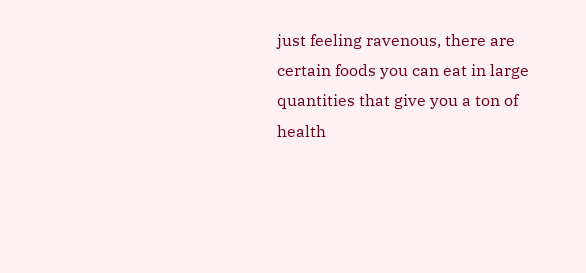just feeling ravenous, there are certain foods you can eat in large quantities that give you a ton of health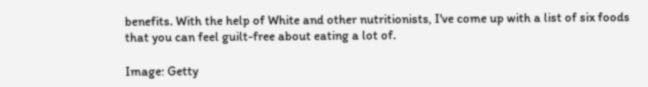benefits. With the help of White and other nutritionists, I've come up with a list of six foods that you can feel guilt-free about eating a lot of.

Image: Getty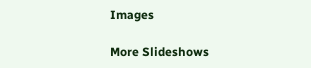Images

More Slideshows